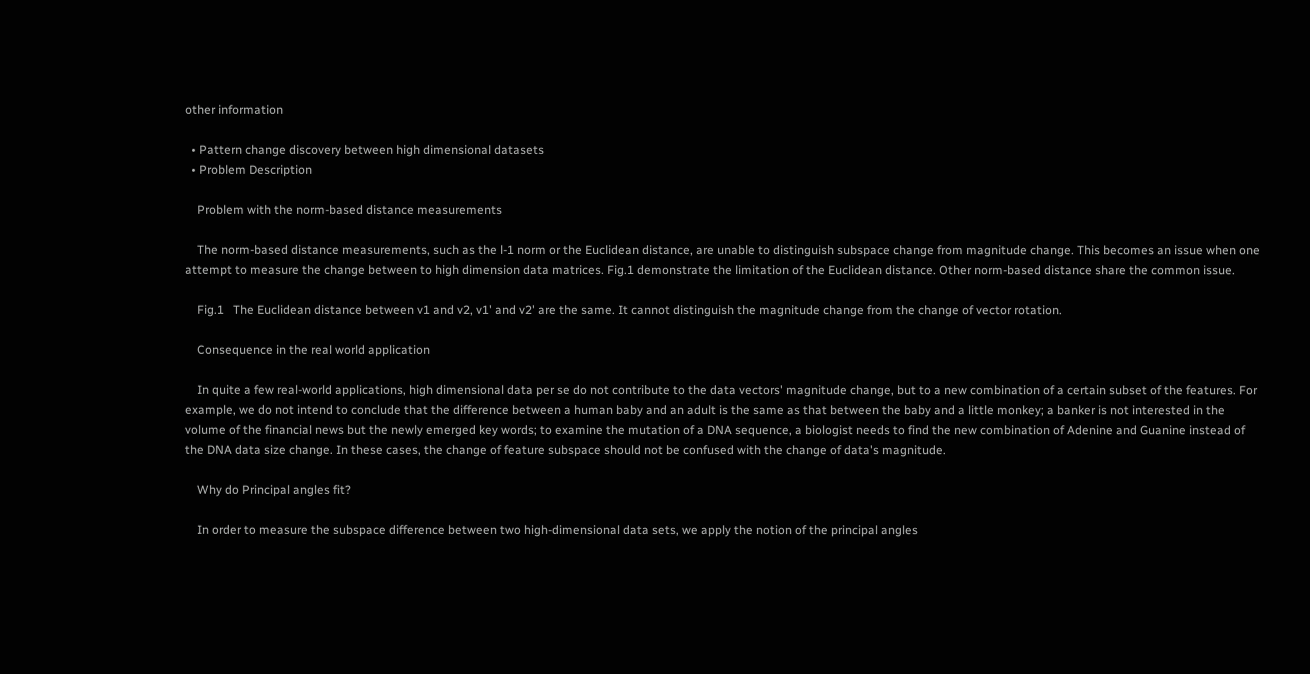other information

  • Pattern change discovery between high dimensional datasets
  • Problem Description

    Problem with the norm-based distance measurements

    The norm-based distance measurements, such as the l-1 norm or the Euclidean distance, are unable to distinguish subspace change from magnitude change. This becomes an issue when one attempt to measure the change between to high dimension data matrices. Fig.1 demonstrate the limitation of the Euclidean distance. Other norm-based distance share the common issue.

    Fig.1   The Euclidean distance between v1 and v2, v1' and v2' are the same. It cannot distinguish the magnitude change from the change of vector rotation.

    Consequence in the real world application

    In quite a few real-world applications, high dimensional data per se do not contribute to the data vectors' magnitude change, but to a new combination of a certain subset of the features. For example, we do not intend to conclude that the difference between a human baby and an adult is the same as that between the baby and a little monkey; a banker is not interested in the volume of the financial news but the newly emerged key words; to examine the mutation of a DNA sequence, a biologist needs to find the new combination of Adenine and Guanine instead of the DNA data size change. In these cases, the change of feature subspace should not be confused with the change of data's magnitude.

    Why do Principal angles fit?

    In order to measure the subspace difference between two high-dimensional data sets, we apply the notion of the principal angles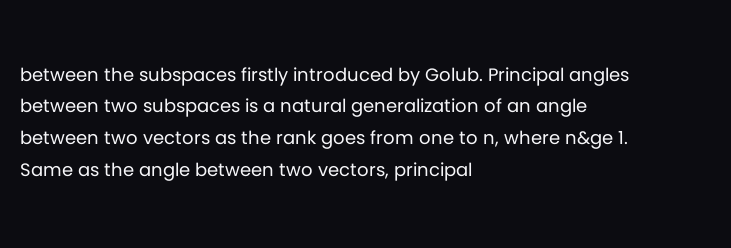between the subspaces firstly introduced by Golub. Principal angles between two subspaces is a natural generalization of an angle between two vectors as the rank goes from one to n, where n&ge 1. Same as the angle between two vectors, principal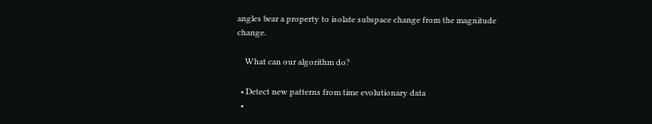angles bear a property to isolate subspace change from the magnitude change.

    What can our algorithm do?

  • Detect new patterns from time evolutionary data
  •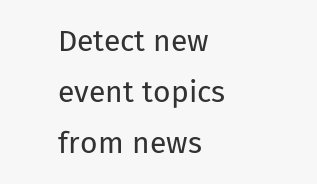Detect new event topics from news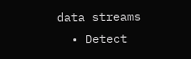data streams
  • Detect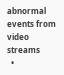abnormal events from video streams
  •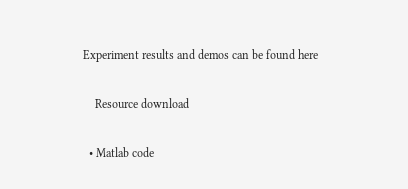Experiment results and demos can be found here

    Resource download

  • Matlab code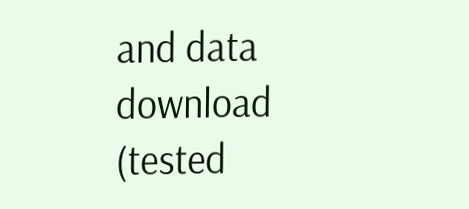and data download (tested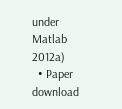under Matlab 2012a)
  • Paper download